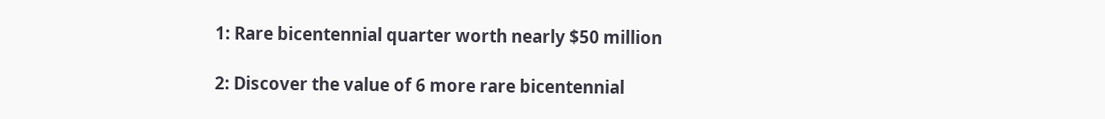1: Rare bicentennial quarter worth nearly $50 million

2: Discover the value of 6 more rare bicentennial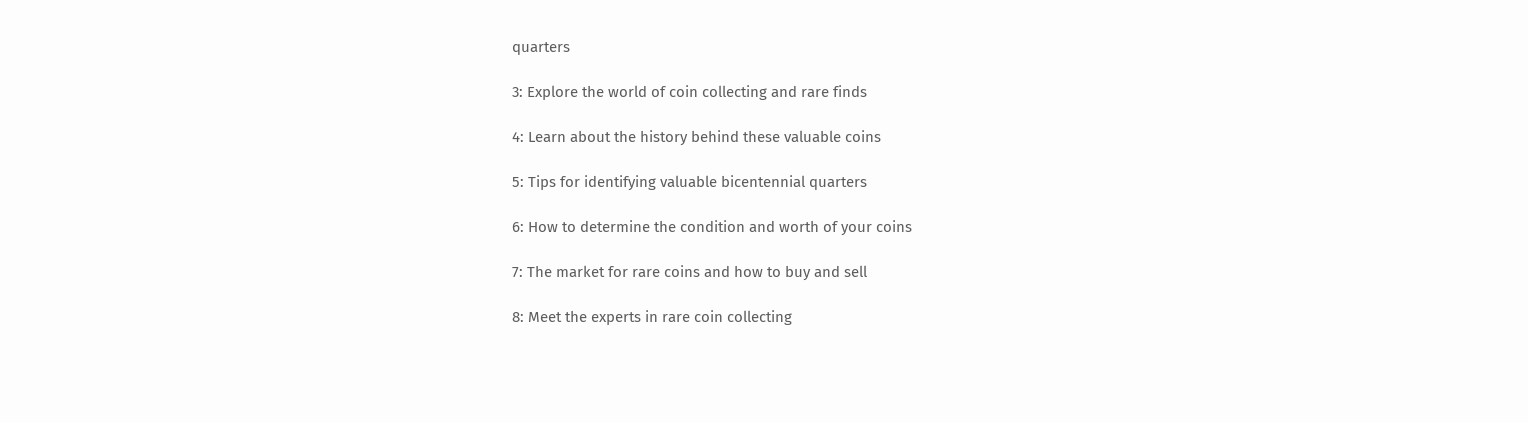quarters

3: Explore the world of coin collecting and rare finds

4: Learn about the history behind these valuable coins

5: Tips for identifying valuable bicentennial quarters

6: How to determine the condition and worth of your coins

7: The market for rare coins and how to buy and sell

8: Meet the experts in rare coin collecting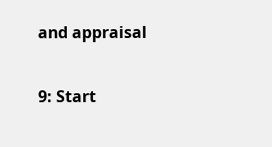and appraisal

9: Start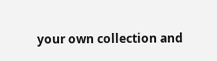your own collection and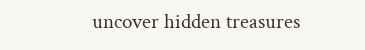uncover hidden treasures